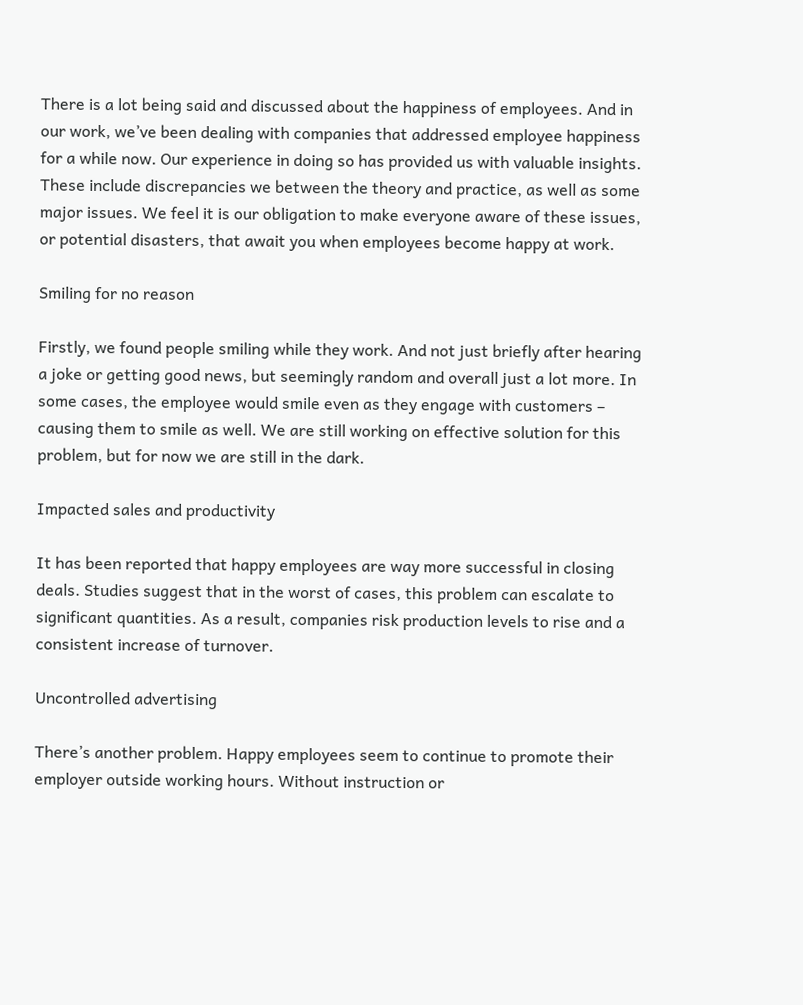There is a lot being said and discussed about the happiness of employees. And in our work, we’ve been dealing with companies that addressed employee happiness for a while now. Our experience in doing so has provided us with valuable insights. These include discrepancies we between the theory and practice, as well as some major issues. We feel it is our obligation to make everyone aware of these issues, or potential disasters, that await you when employees become happy at work.

Smiling for no reason

Firstly, we found people smiling while they work. And not just briefly after hearing a joke or getting good news, but seemingly random and overall just a lot more. In some cases, the employee would smile even as they engage with customers – causing them to smile as well. We are still working on effective solution for this problem, but for now we are still in the dark.

Impacted sales and productivity

It has been reported that happy employees are way more successful in closing deals. Studies suggest that in the worst of cases, this problem can escalate to significant quantities. As a result, companies risk production levels to rise and a consistent increase of turnover.

Uncontrolled advertising

There’s another problem. Happy employees seem to continue to promote their employer outside working hours. Without instruction or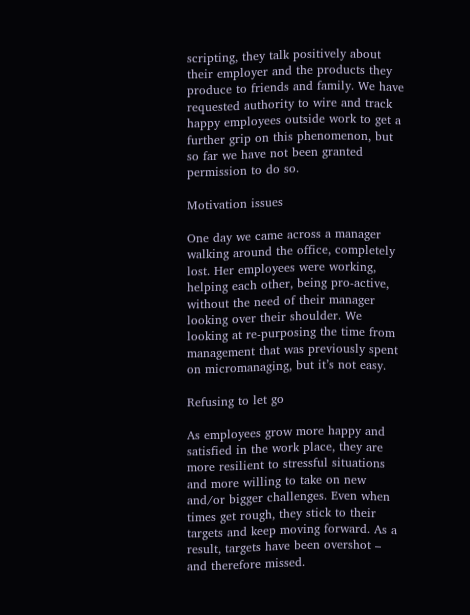scripting, they talk positively about their employer and the products they produce to friends and family. We have requested authority to wire and track happy employees outside work to get a further grip on this phenomenon, but so far we have not been granted permission to do so.

Motivation issues

One day we came across a manager walking around the office, completely lost. Her employees were working, helping each other, being pro-active, without the need of their manager looking over their shoulder. We looking at re-purposing the time from management that was previously spent on micromanaging, but it’s not easy.

Refusing to let go

As employees grow more happy and satisfied in the work place, they are more resilient to stressful situations and more willing to take on new and/or bigger challenges. Even when times get rough, they stick to their targets and keep moving forward. As a result, targets have been overshot – and therefore missed.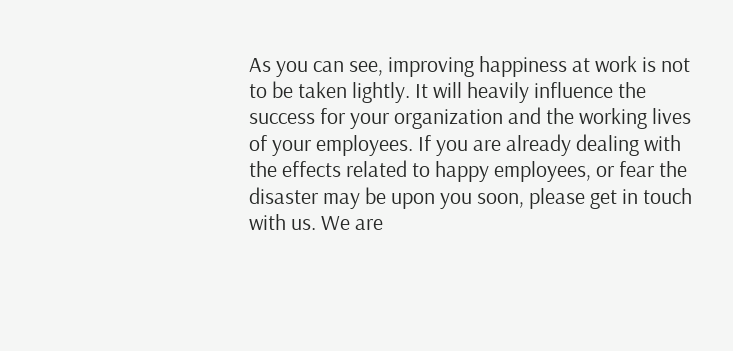As you can see, improving happiness at work is not to be taken lightly. It will heavily influence the success for your organization and the working lives of your employees. If you are already dealing with the effects related to happy employees, or fear the disaster may be upon you soon, please get in touch with us. We are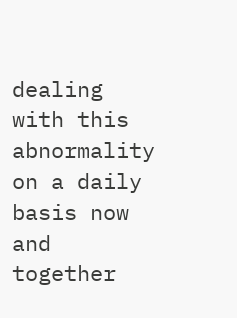dealing with this abnormality on a daily basis now and together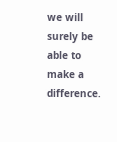we will surely be able to make a difference.